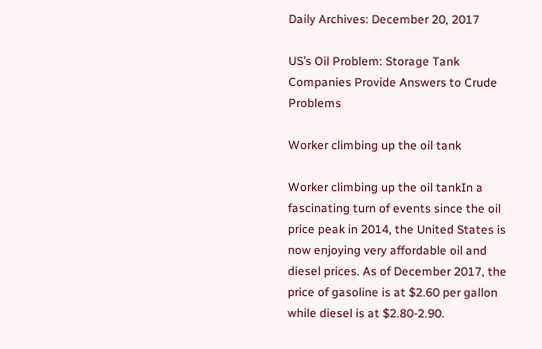Daily Archives: December 20, 2017

US’s Oil Problem: Storage Tank Companies Provide Answers to Crude Problems

Worker climbing up the oil tank

Worker climbing up the oil tankIn a fascinating turn of events since the oil price peak in 2014, the United States is now enjoying very affordable oil and diesel prices. As of December 2017, the price of gasoline is at $2.60 per gallon while diesel is at $2.80-2.90.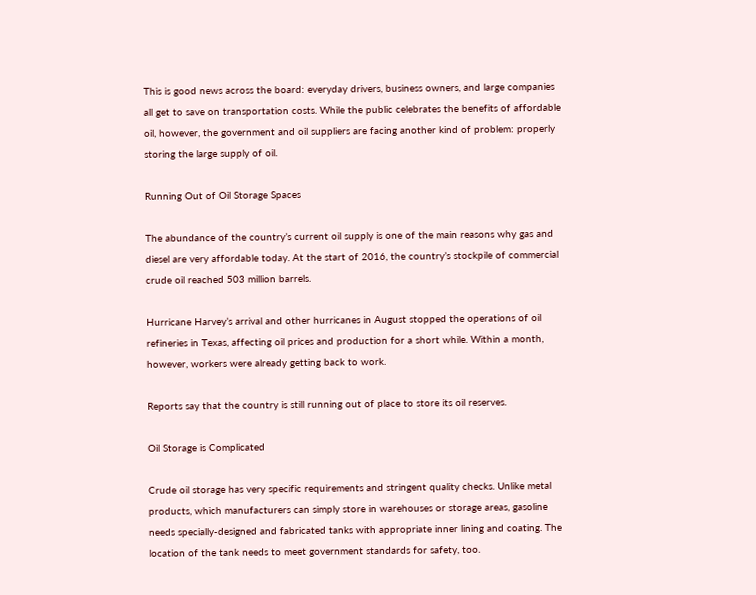This is good news across the board: everyday drivers, business owners, and large companies all get to save on transportation costs. While the public celebrates the benefits of affordable oil, however, the government and oil suppliers are facing another kind of problem: properly storing the large supply of oil.

Running Out of Oil Storage Spaces

The abundance of the country’s current oil supply is one of the main reasons why gas and diesel are very affordable today. At the start of 2016, the country’s stockpile of commercial crude oil reached 503 million barrels.

Hurricane Harvey’s arrival and other hurricanes in August stopped the operations of oil refineries in Texas, affecting oil prices and production for a short while. Within a month, however, workers were already getting back to work.

Reports say that the country is still running out of place to store its oil reserves.

Oil Storage is Complicated

Crude oil storage has very specific requirements and stringent quality checks. Unlike metal products, which manufacturers can simply store in warehouses or storage areas, gasoline needs specially-designed and fabricated tanks with appropriate inner lining and coating. The location of the tank needs to meet government standards for safety, too.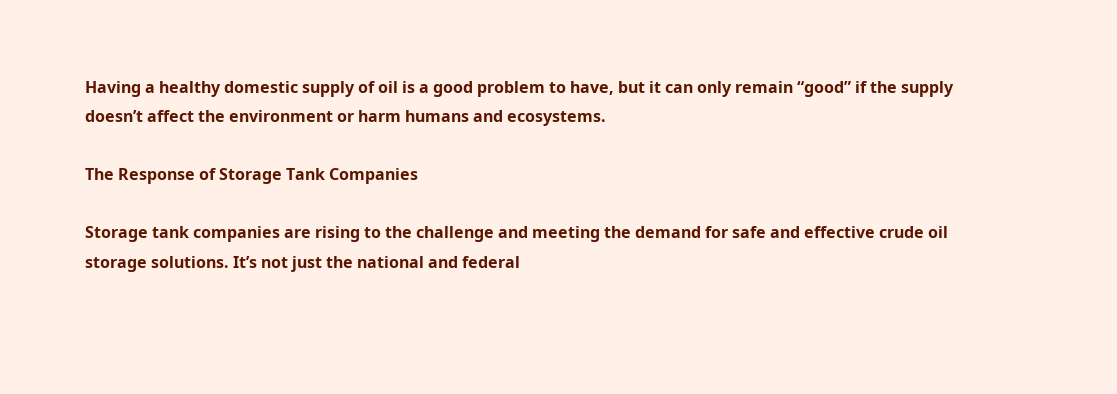Having a healthy domestic supply of oil is a good problem to have, but it can only remain “good” if the supply doesn’t affect the environment or harm humans and ecosystems.

The Response of Storage Tank Companies

Storage tank companies are rising to the challenge and meeting the demand for safe and effective crude oil storage solutions. It’s not just the national and federal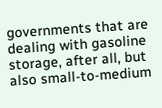governments that are dealing with gasoline storage, after all, but also small-to-medium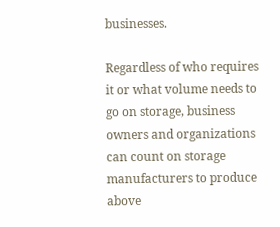businesses.

Regardless of who requires it or what volume needs to go on storage, business owners and organizations can count on storage manufacturers to produce above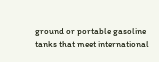ground or portable gasoline tanks that meet international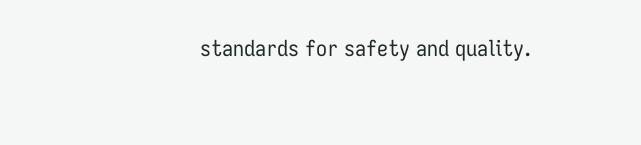standards for safety and quality.